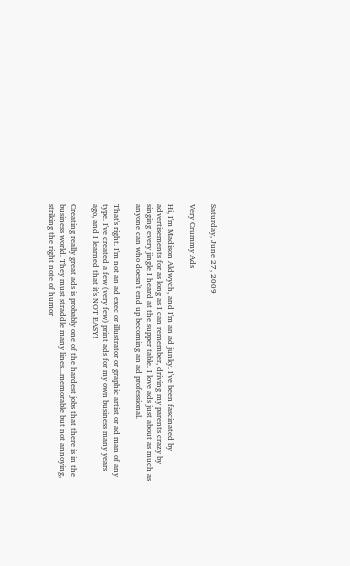Saturday, June 27, 2009

Very Crummy Ads

Hi, I'm Madison Aldwych, and I'm an ad junky. I've been fascinated by advertisements for as long as I can remember, driving my parents crazy by singing every jingle I heard at the supper table. I love ads just about as much as anyone can who doesn't end up becoming an ad professional.

That's right. I'm not an ad exec or illustrator or graphic artist or ad man of any type. I've created a few (very few) print ads for my own business many years ago, and I learned that it's NOT EASY!

Creating really great ads is probably one of the hardest jobs that there is in the business world. They must straddle many lines...memorable but not annoying, striking the right note of humor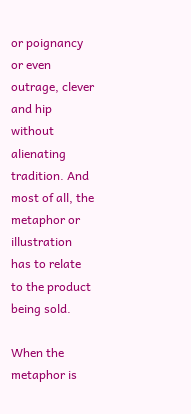or poignancy or even outrage, clever and hip without alienating tradition. And most of all, the metaphor or illustration has to relate to the product being sold.

When the metaphor is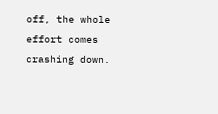off, the whole effort comes crashing down.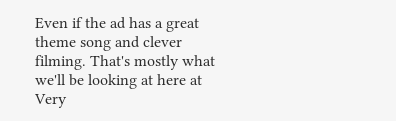Even if the ad has a great theme song and clever filming. That's mostly what we'll be looking at here at Very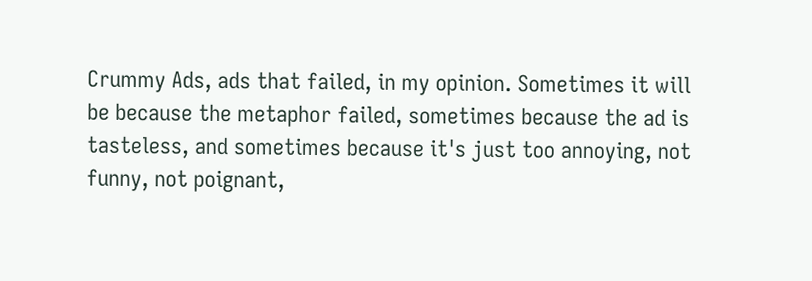Crummy Ads, ads that failed, in my opinion. Sometimes it will be because the metaphor failed, sometimes because the ad is tasteless, and sometimes because it's just too annoying, not funny, not poignant,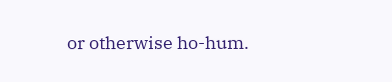or otherwise ho-hum.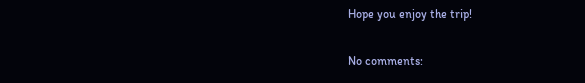Hope you enjoy the trip!

No comments: